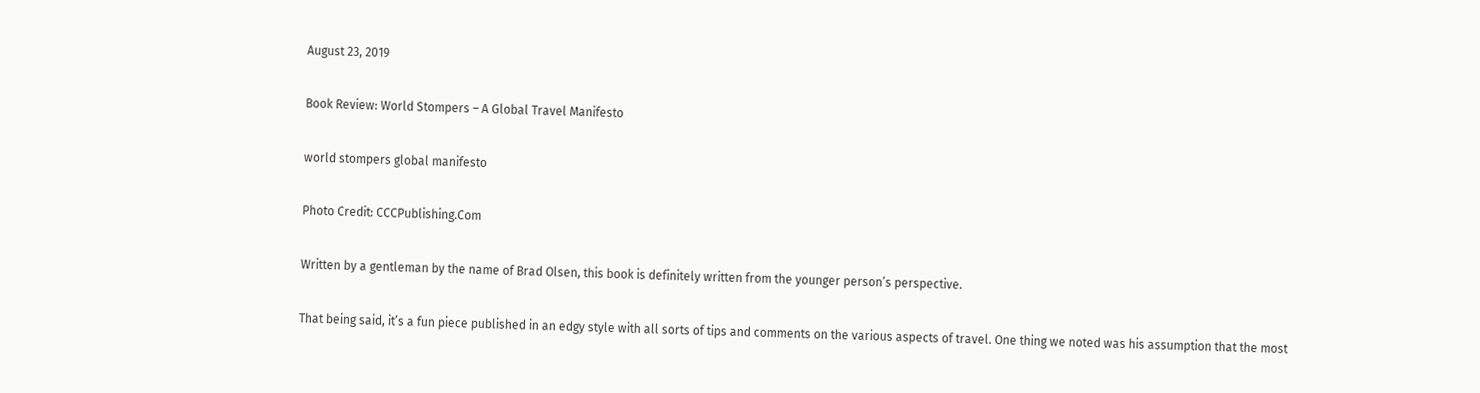August 23, 2019

Book Review: World Stompers – A Global Travel Manifesto

world stompers global manifesto

Photo Credit: CCCPublishing.Com

Written by a gentleman by the name of Brad Olsen, this book is definitely written from the younger person’s perspective.

That being said, it’s a fun piece published in an edgy style with all sorts of tips and comments on the various aspects of travel. One thing we noted was his assumption that the most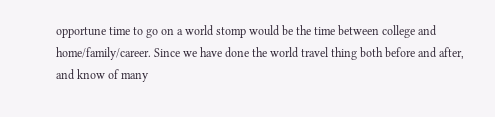opportune time to go on a world stomp would be the time between college and home/family/career. Since we have done the world travel thing both before and after, and know of many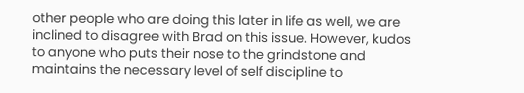other people who are doing this later in life as well, we are inclined to disagree with Brad on this issue. However, kudos to anyone who puts their nose to the grindstone and maintains the necessary level of self discipline to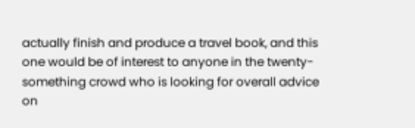actually finish and produce a travel book, and this one would be of interest to anyone in the twenty-something crowd who is looking for overall advice on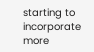starting to incorporate more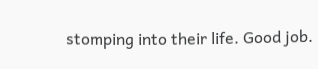stomping into their life. Good job.